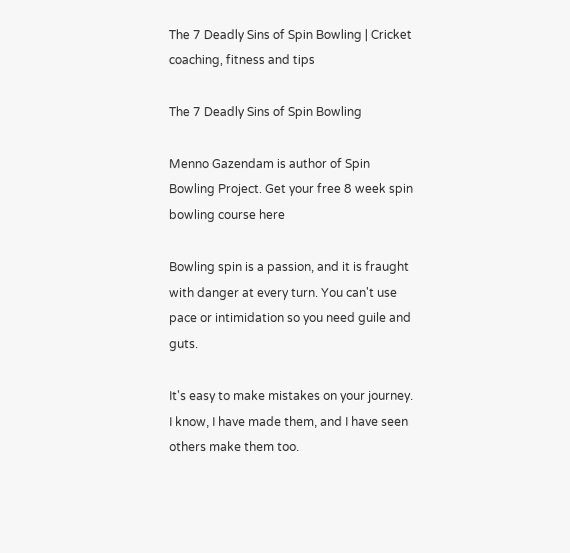The 7 Deadly Sins of Spin Bowling | Cricket coaching, fitness and tips

The 7 Deadly Sins of Spin Bowling

Menno Gazendam is author of Spin Bowling Project. Get your free 8 week spin bowling course here

Bowling spin is a passion, and it is fraught with danger at every turn. You can't use pace or intimidation so you need guile and guts.

It's easy to make mistakes on your journey. I know, I have made them, and I have seen others make them too.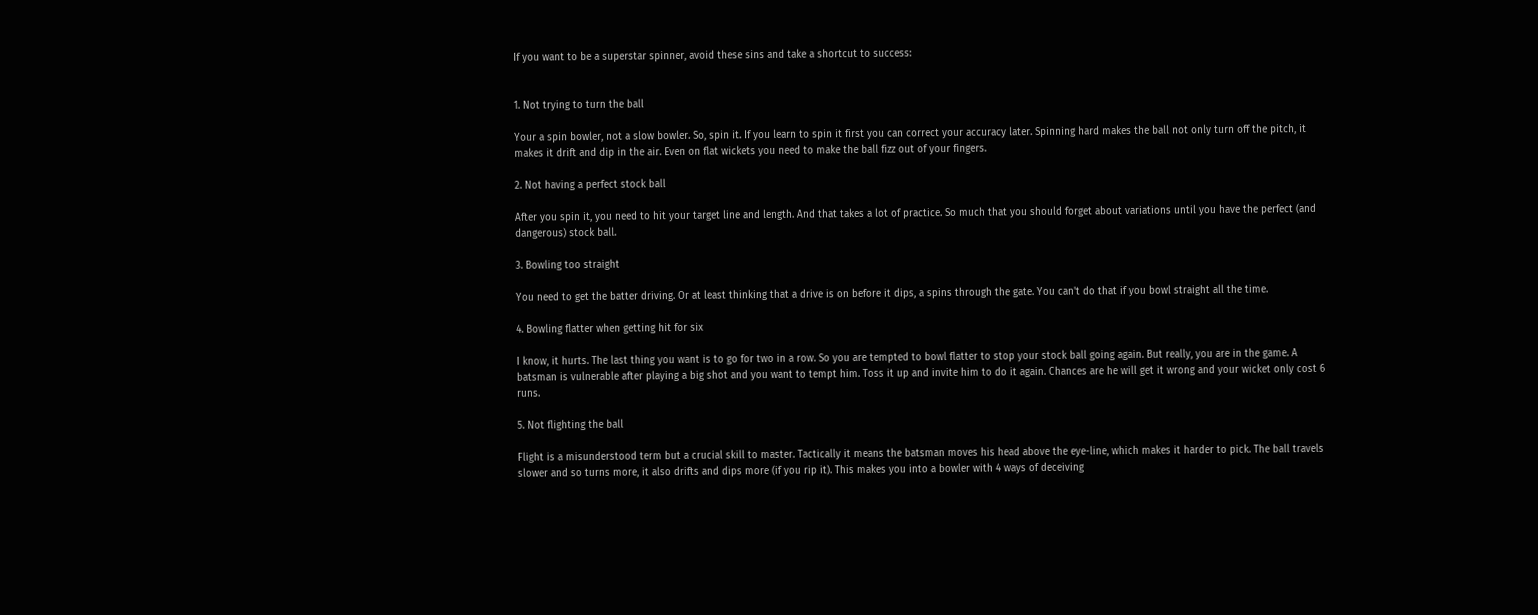If you want to be a superstar spinner, avoid these sins and take a shortcut to success:


1. Not trying to turn the ball

Your a spin bowler, not a slow bowler. So, spin it. If you learn to spin it first you can correct your accuracy later. Spinning hard makes the ball not only turn off the pitch, it makes it drift and dip in the air. Even on flat wickets you need to make the ball fizz out of your fingers.

2. Not having a perfect stock ball

After you spin it, you need to hit your target line and length. And that takes a lot of practice. So much that you should forget about variations until you have the perfect (and dangerous) stock ball.

3. Bowling too straight

You need to get the batter driving. Or at least thinking that a drive is on before it dips, a spins through the gate. You can't do that if you bowl straight all the time.

4. Bowling flatter when getting hit for six

I know, it hurts. The last thing you want is to go for two in a row. So you are tempted to bowl flatter to stop your stock ball going again. But really, you are in the game. A batsman is vulnerable after playing a big shot and you want to tempt him. Toss it up and invite him to do it again. Chances are he will get it wrong and your wicket only cost 6 runs.

5. Not flighting the ball

Flight is a misunderstood term but a crucial skill to master. Tactically it means the batsman moves his head above the eye-line, which makes it harder to pick. The ball travels slower and so turns more, it also drifts and dips more (if you rip it). This makes you into a bowler with 4 ways of deceiving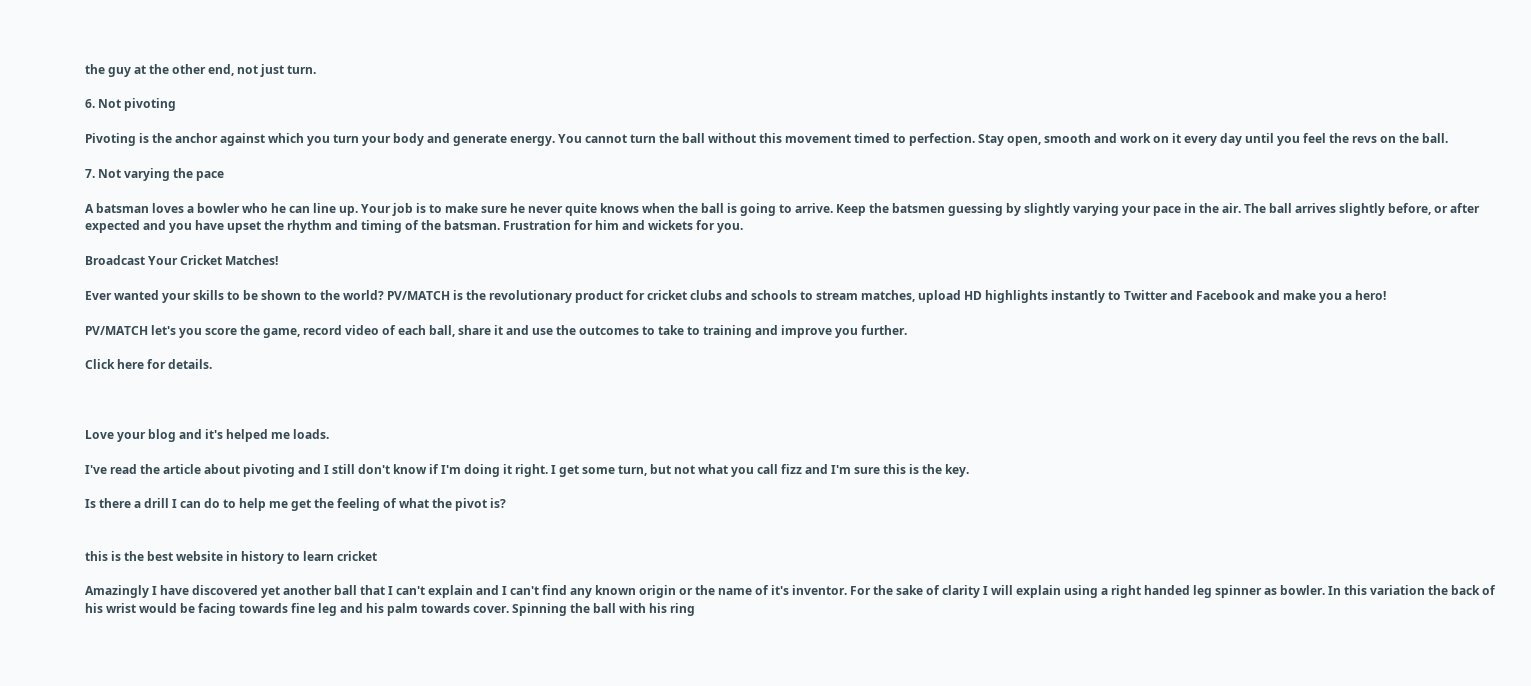the guy at the other end, not just turn.

6. Not pivoting

Pivoting is the anchor against which you turn your body and generate energy. You cannot turn the ball without this movement timed to perfection. Stay open, smooth and work on it every day until you feel the revs on the ball.

7. Not varying the pace

A batsman loves a bowler who he can line up. Your job is to make sure he never quite knows when the ball is going to arrive. Keep the batsmen guessing by slightly varying your pace in the air. The ball arrives slightly before, or after expected and you have upset the rhythm and timing of the batsman. Frustration for him and wickets for you.

Broadcast Your Cricket Matches!

Ever wanted your skills to be shown to the world? PV/MATCH is the revolutionary product for cricket clubs and schools to stream matches, upload HD highlights instantly to Twitter and Facebook and make you a hero!

PV/MATCH let's you score the game, record video of each ball, share it and use the outcomes to take to training and improve you further.

Click here for details.



Love your blog and it's helped me loads.

I've read the article about pivoting and I still don't know if I'm doing it right. I get some turn, but not what you call fizz and I'm sure this is the key.

Is there a drill I can do to help me get the feeling of what the pivot is?


this is the best website in history to learn cricket

Amazingly I have discovered yet another ball that I can't explain and I can't find any known origin or the name of it's inventor. For the sake of clarity I will explain using a right handed leg spinner as bowler. In this variation the back of his wrist would be facing towards fine leg and his palm towards cover. Spinning the ball with his ring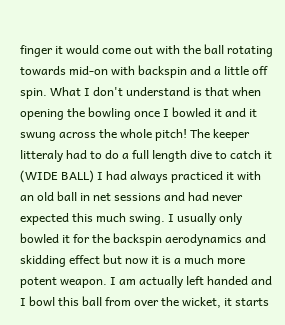finger it would come out with the ball rotating towards mid-on with backspin and a little off spin. What I don't understand is that when opening the bowling once I bowled it and it swung across the whole pitch! The keeper litteraly had to do a full length dive to catch it (WIDE BALL) I had always practiced it with an old ball in net sessions and had never expected this much swing. I usually only bowled it for the backspin aerodynamics and skidding effect but now it is a much more potent weapon. I am actually left handed and I bowl this ball from over the wicket, it starts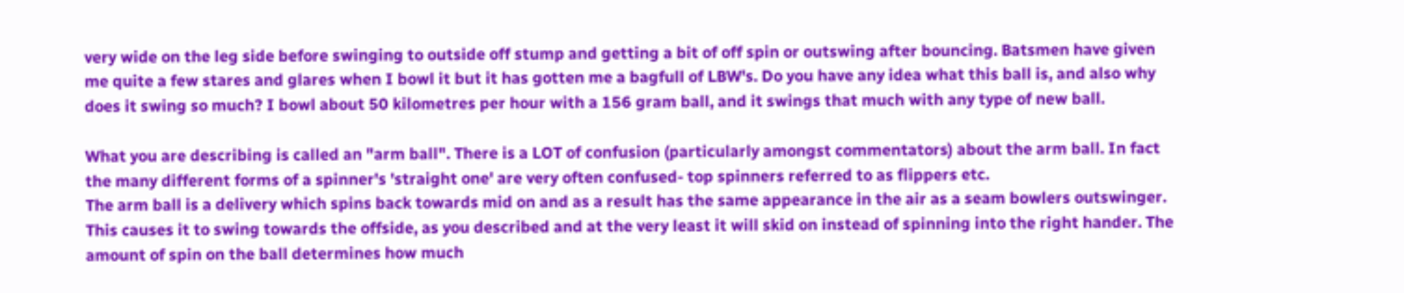very wide on the leg side before swinging to outside off stump and getting a bit of off spin or outswing after bouncing. Batsmen have given me quite a few stares and glares when I bowl it but it has gotten me a bagfull of LBW's. Do you have any idea what this ball is, and also why does it swing so much? I bowl about 50 kilometres per hour with a 156 gram ball, and it swings that much with any type of new ball.

What you are describing is called an "arm ball". There is a LOT of confusion (particularly amongst commentators) about the arm ball. In fact the many different forms of a spinner's 'straight one' are very often confused- top spinners referred to as flippers etc.
The arm ball is a delivery which spins back towards mid on and as a result has the same appearance in the air as a seam bowlers outswinger. This causes it to swing towards the offside, as you described and at the very least it will skid on instead of spinning into the right hander. The amount of spin on the ball determines how much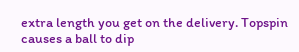extra length you get on the delivery. Topspin causes a ball to dip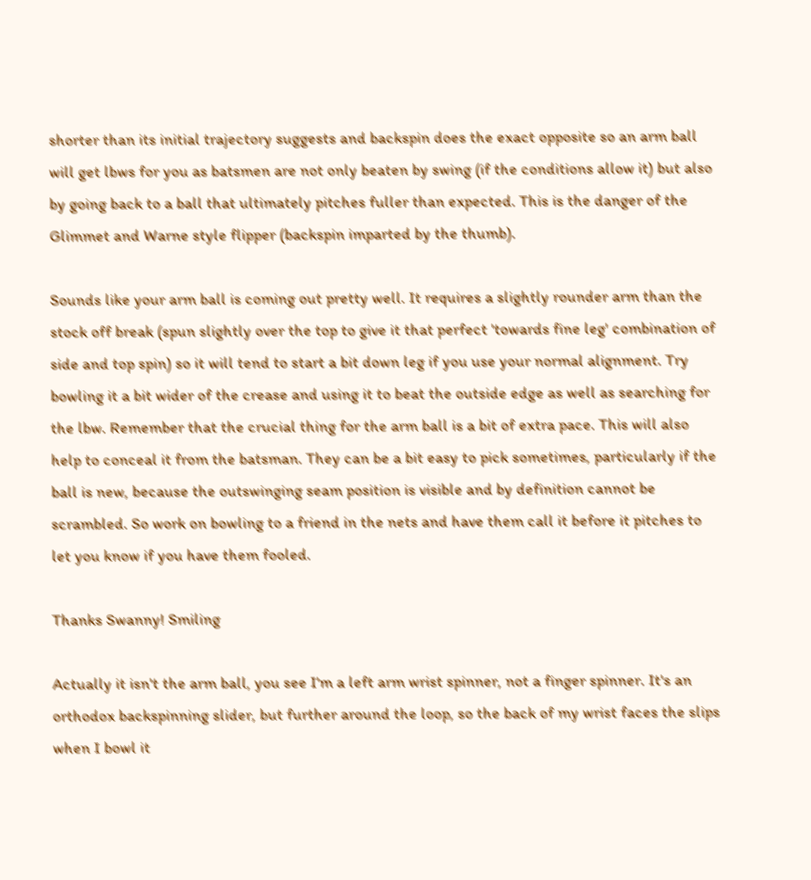shorter than its initial trajectory suggests and backspin does the exact opposite so an arm ball will get lbws for you as batsmen are not only beaten by swing (if the conditions allow it) but also by going back to a ball that ultimately pitches fuller than expected. This is the danger of the Glimmet and Warne style flipper (backspin imparted by the thumb).

Sounds like your arm ball is coming out pretty well. It requires a slightly rounder arm than the stock off break (spun slightly over the top to give it that perfect 'towards fine leg' combination of side and top spin) so it will tend to start a bit down leg if you use your normal alignment. Try bowling it a bit wider of the crease and using it to beat the outside edge as well as searching for the lbw. Remember that the crucial thing for the arm ball is a bit of extra pace. This will also help to conceal it from the batsman. They can be a bit easy to pick sometimes, particularly if the ball is new, because the outswinging seam position is visible and by definition cannot be scrambled. So work on bowling to a friend in the nets and have them call it before it pitches to let you know if you have them fooled.

Thanks Swanny! Smiling

Actually it isn't the arm ball, you see I'm a left arm wrist spinner, not a finger spinner. It's an orthodox backspinning slider, but further around the loop, so the back of my wrist faces the slips when I bowl it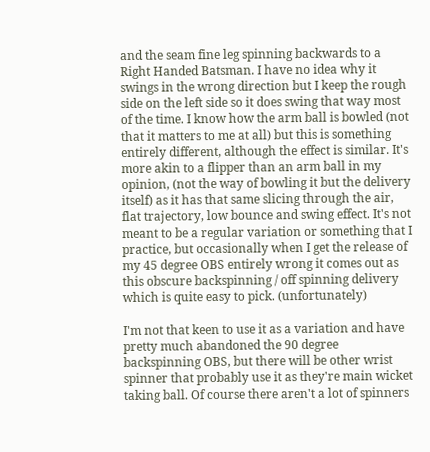and the seam fine leg spinning backwards to a Right Handed Batsman. I have no idea why it swings in the wrong direction but I keep the rough side on the left side so it does swing that way most of the time. I know how the arm ball is bowled (not that it matters to me at all) but this is something entirely different, although the effect is similar. It's more akin to a flipper than an arm ball in my opinion, (not the way of bowling it but the delivery itself) as it has that same slicing through the air, flat trajectory, low bounce and swing effect. It's not meant to be a regular variation or something that I practice, but occasionally when I get the release of my 45 degree OBS entirely wrong it comes out as this obscure backspinning / off spinning delivery which is quite easy to pick. (unfortunately)

I'm not that keen to use it as a variation and have pretty much abandoned the 90 degree backspinning OBS, but there will be other wrist spinner that probably use it as they're main wicket taking ball. Of course there aren't a lot of spinners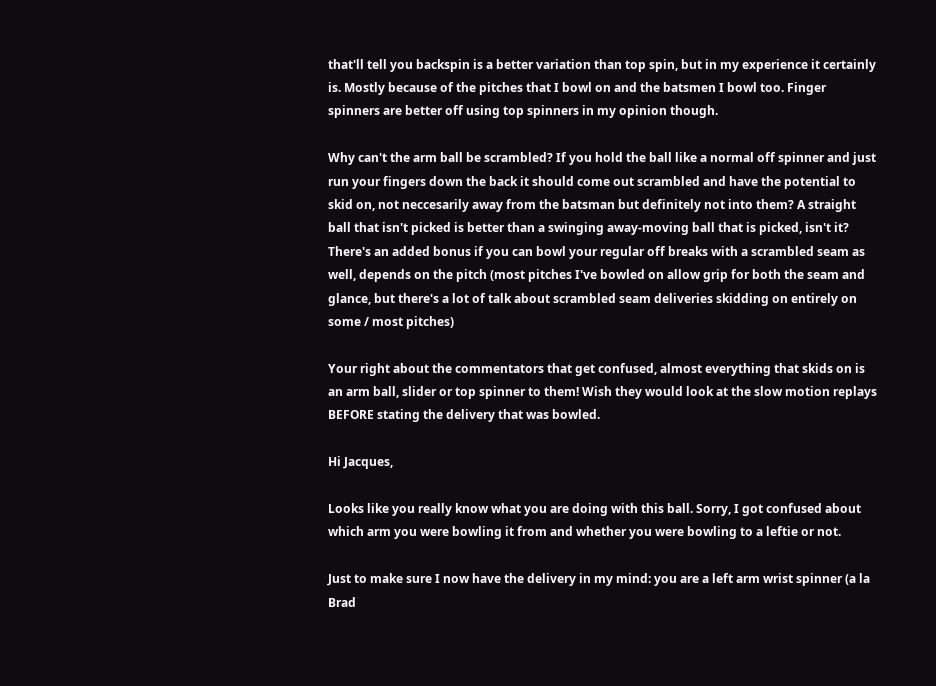that'll tell you backspin is a better variation than top spin, but in my experience it certainly is. Mostly because of the pitches that I bowl on and the batsmen I bowl too. Finger spinners are better off using top spinners in my opinion though.

Why can't the arm ball be scrambled? If you hold the ball like a normal off spinner and just run your fingers down the back it should come out scrambled and have the potential to skid on, not neccesarily away from the batsman but definitely not into them? A straight ball that isn't picked is better than a swinging away-moving ball that is picked, isn't it? There's an added bonus if you can bowl your regular off breaks with a scrambled seam as well, depends on the pitch (most pitches I've bowled on allow grip for both the seam and glance, but there's a lot of talk about scrambled seam deliveries skidding on entirely on some / most pitches)

Your right about the commentators that get confused, almost everything that skids on is an arm ball, slider or top spinner to them! Wish they would look at the slow motion replays BEFORE stating the delivery that was bowled.

Hi Jacques,

Looks like you really know what you are doing with this ball. Sorry, I got confused about which arm you were bowling it from and whether you were bowling to a leftie or not.

Just to make sure I now have the delivery in my mind: you are a left arm wrist spinner (a la Brad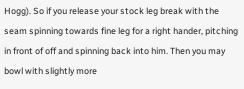Hogg). So if you release your stock leg break with the seam spinning towards fine leg for a right hander, pitching in front of off and spinning back into him. Then you may bowl with slightly more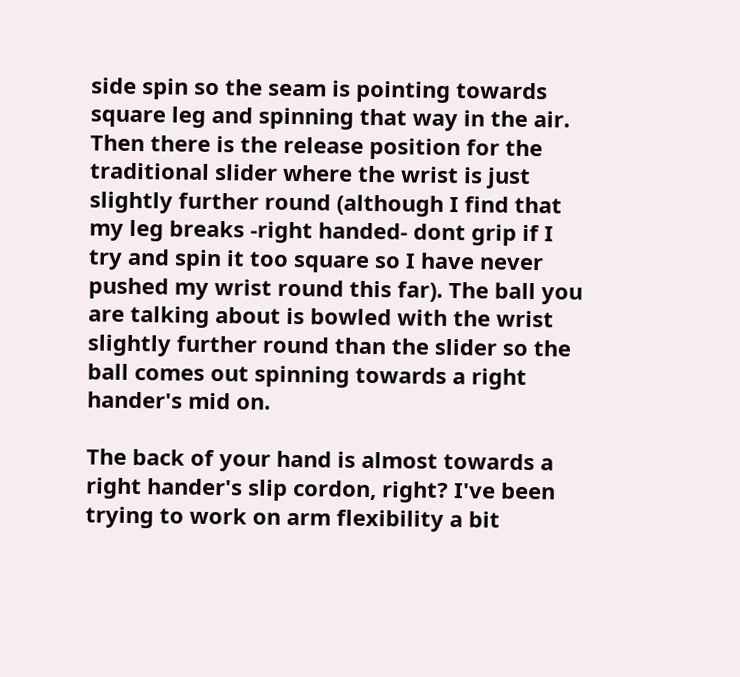side spin so the seam is pointing towards square leg and spinning that way in the air. Then there is the release position for the traditional slider where the wrist is just slightly further round (although I find that my leg breaks -right handed- dont grip if I try and spin it too square so I have never pushed my wrist round this far). The ball you are talking about is bowled with the wrist slightly further round than the slider so the ball comes out spinning towards a right hander's mid on.

The back of your hand is almost towards a right hander's slip cordon, right? I've been trying to work on arm flexibility a bit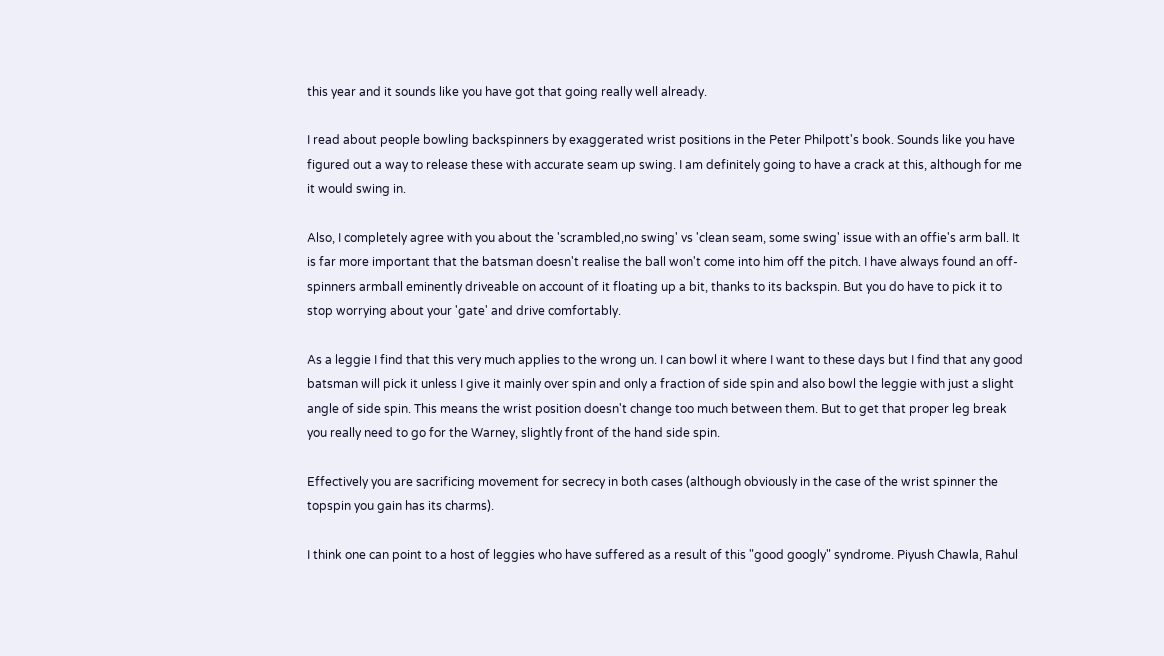this year and it sounds like you have got that going really well already.

I read about people bowling backspinners by exaggerated wrist positions in the Peter Philpott's book. Sounds like you have figured out a way to release these with accurate seam up swing. I am definitely going to have a crack at this, although for me it would swing in.

Also, I completely agree with you about the 'scrambled,no swing' vs 'clean seam, some swing' issue with an offie's arm ball. It is far more important that the batsman doesn't realise the ball won't come into him off the pitch. I have always found an off-spinners armball eminently driveable on account of it floating up a bit, thanks to its backspin. But you do have to pick it to stop worrying about your 'gate' and drive comfortably.

As a leggie I find that this very much applies to the wrong un. I can bowl it where I want to these days but I find that any good batsman will pick it unless I give it mainly over spin and only a fraction of side spin and also bowl the leggie with just a slight angle of side spin. This means the wrist position doesn't change too much between them. But to get that proper leg break you really need to go for the Warney, slightly front of the hand side spin.

Effectively you are sacrificing movement for secrecy in both cases (although obviously in the case of the wrist spinner the topspin you gain has its charms).

I think one can point to a host of leggies who have suffered as a result of this "good googly" syndrome. Piyush Chawla, Rahul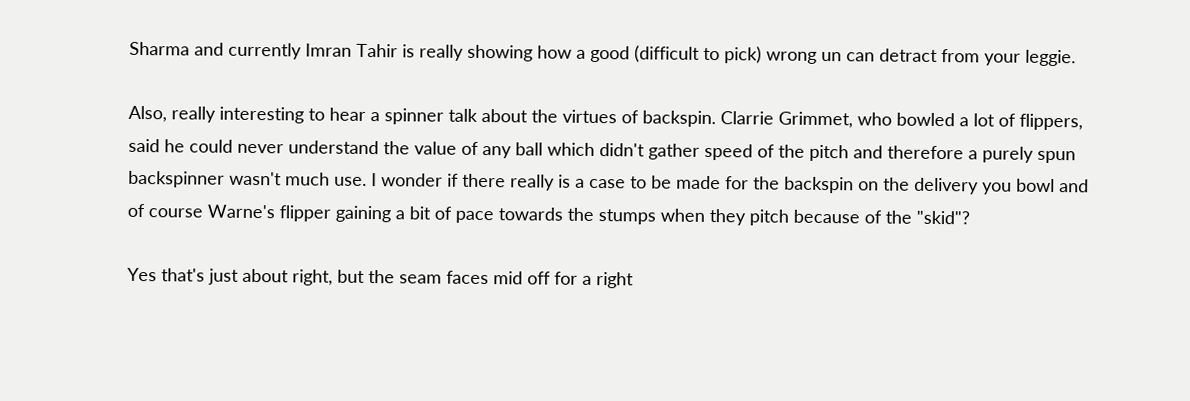Sharma and currently Imran Tahir is really showing how a good (difficult to pick) wrong un can detract from your leggie.

Also, really interesting to hear a spinner talk about the virtues of backspin. Clarrie Grimmet, who bowled a lot of flippers, said he could never understand the value of any ball which didn't gather speed of the pitch and therefore a purely spun backspinner wasn't much use. I wonder if there really is a case to be made for the backspin on the delivery you bowl and of course Warne's flipper gaining a bit of pace towards the stumps when they pitch because of the "skid"?

Yes that's just about right, but the seam faces mid off for a right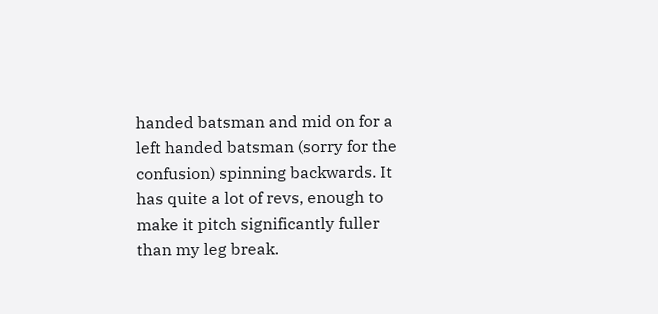handed batsman and mid on for a left handed batsman (sorry for the confusion) spinning backwards. It has quite a lot of revs, enough to make it pitch significantly fuller than my leg break.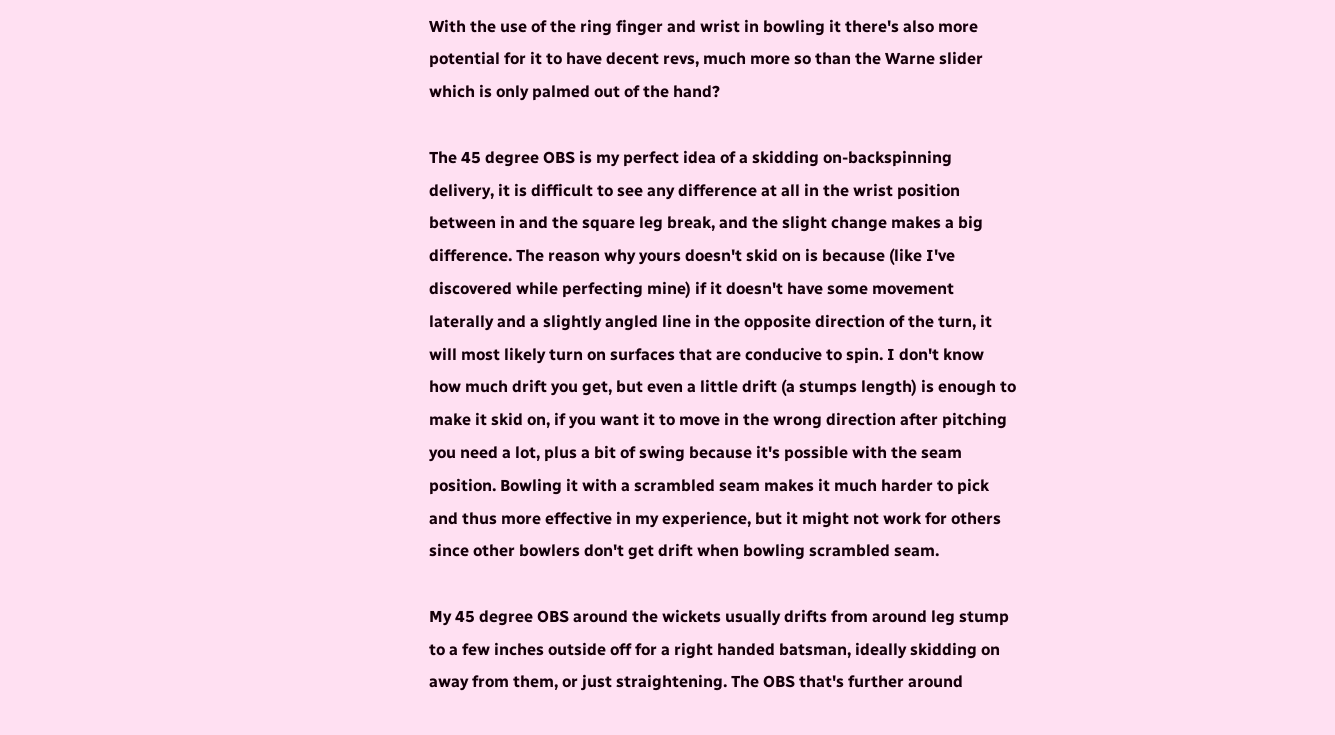With the use of the ring finger and wrist in bowling it there's also more potential for it to have decent revs, much more so than the Warne slider which is only palmed out of the hand?

The 45 degree OBS is my perfect idea of a skidding on-backspinning delivery, it is difficult to see any difference at all in the wrist position between in and the square leg break, and the slight change makes a big difference. The reason why yours doesn't skid on is because (like I've discovered while perfecting mine) if it doesn't have some movement laterally and a slightly angled line in the opposite direction of the turn, it will most likely turn on surfaces that are conducive to spin. I don't know how much drift you get, but even a little drift (a stumps length) is enough to make it skid on, if you want it to move in the wrong direction after pitching you need a lot, plus a bit of swing because it's possible with the seam position. Bowling it with a scrambled seam makes it much harder to pick and thus more effective in my experience, but it might not work for others since other bowlers don't get drift when bowling scrambled seam.

My 45 degree OBS around the wickets usually drifts from around leg stump to a few inches outside off for a right handed batsman, ideally skidding on away from them, or just straightening. The OBS that's further around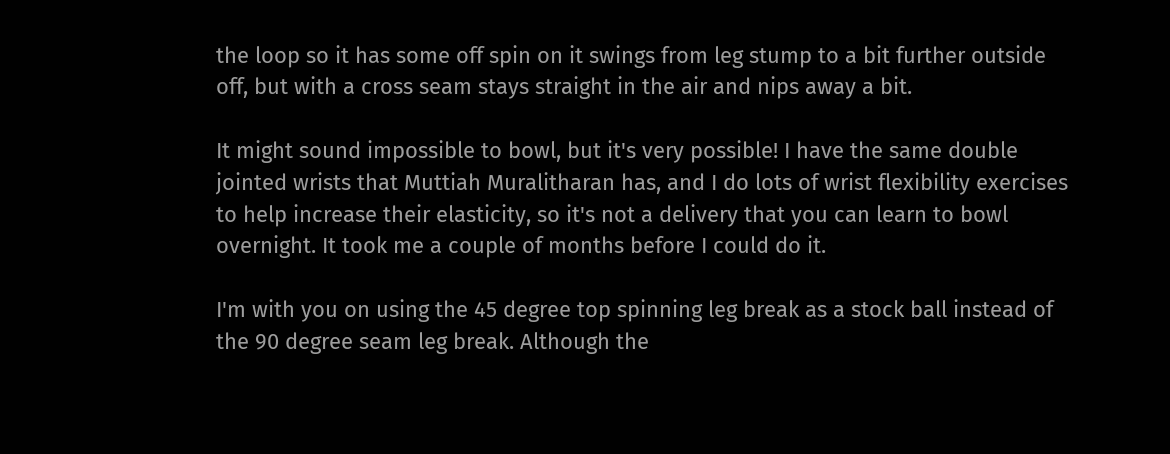the loop so it has some off spin on it swings from leg stump to a bit further outside off, but with a cross seam stays straight in the air and nips away a bit.

It might sound impossible to bowl, but it's very possible! I have the same double jointed wrists that Muttiah Muralitharan has, and I do lots of wrist flexibility exercises to help increase their elasticity, so it's not a delivery that you can learn to bowl overnight. It took me a couple of months before I could do it.

I'm with you on using the 45 degree top spinning leg break as a stock ball instead of the 90 degree seam leg break. Although the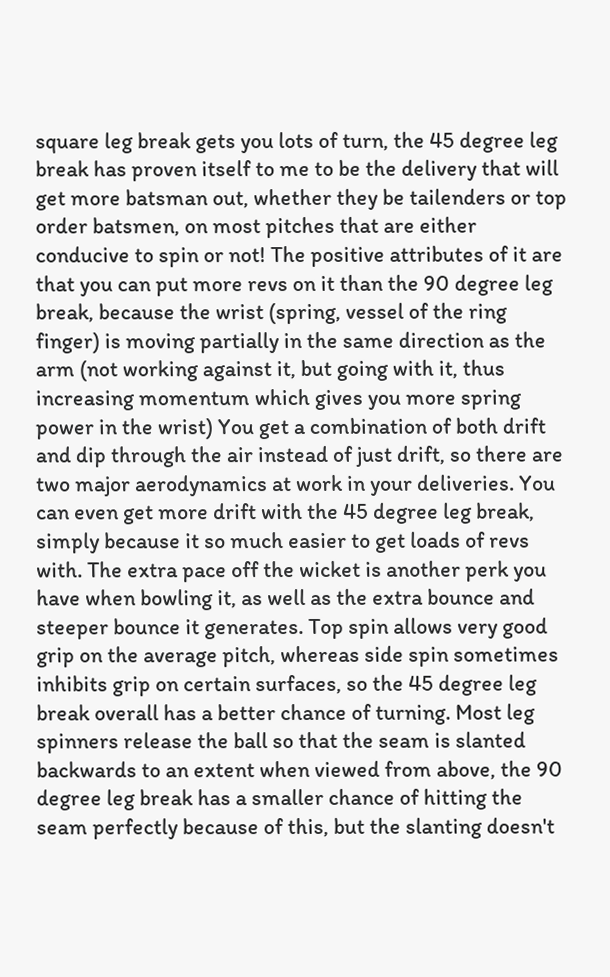square leg break gets you lots of turn, the 45 degree leg break has proven itself to me to be the delivery that will get more batsman out, whether they be tailenders or top order batsmen, on most pitches that are either conducive to spin or not! The positive attributes of it are that you can put more revs on it than the 90 degree leg break, because the wrist (spring, vessel of the ring finger) is moving partially in the same direction as the arm (not working against it, but going with it, thus increasing momentum which gives you more spring power in the wrist) You get a combination of both drift and dip through the air instead of just drift, so there are two major aerodynamics at work in your deliveries. You can even get more drift with the 45 degree leg break, simply because it so much easier to get loads of revs with. The extra pace off the wicket is another perk you have when bowling it, as well as the extra bounce and steeper bounce it generates. Top spin allows very good grip on the average pitch, whereas side spin sometimes inhibits grip on certain surfaces, so the 45 degree leg break overall has a better chance of turning. Most leg spinners release the ball so that the seam is slanted backwards to an extent when viewed from above, the 90 degree leg break has a smaller chance of hitting the seam perfectly because of this, but the slanting doesn't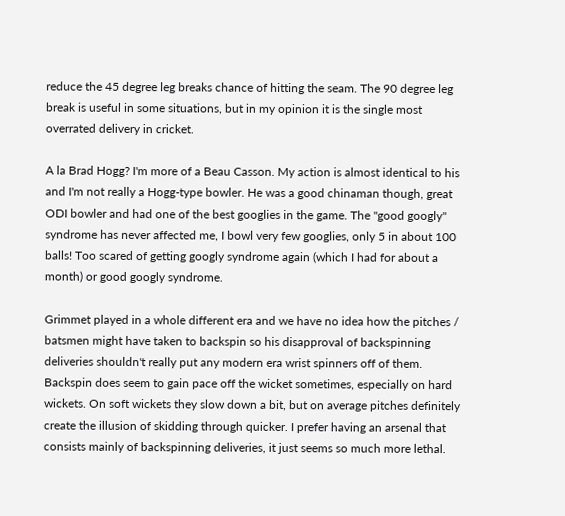reduce the 45 degree leg breaks chance of hitting the seam. The 90 degree leg break is useful in some situations, but in my opinion it is the single most overrated delivery in cricket.

A la Brad Hogg? I'm more of a Beau Casson. My action is almost identical to his and I'm not really a Hogg-type bowler. He was a good chinaman though, great ODI bowler and had one of the best googlies in the game. The "good googly" syndrome has never affected me, I bowl very few googlies, only 5 in about 100 balls! Too scared of getting googly syndrome again (which I had for about a month) or good googly syndrome.

Grimmet played in a whole different era and we have no idea how the pitches / batsmen might have taken to backspin so his disapproval of backspinning deliveries shouldn't really put any modern era wrist spinners off of them. Backspin does seem to gain pace off the wicket sometimes, especially on hard wickets. On soft wickets they slow down a bit, but on average pitches definitely create the illusion of skidding through quicker. I prefer having an arsenal that consists mainly of backspinning deliveries, it just seems so much more lethal.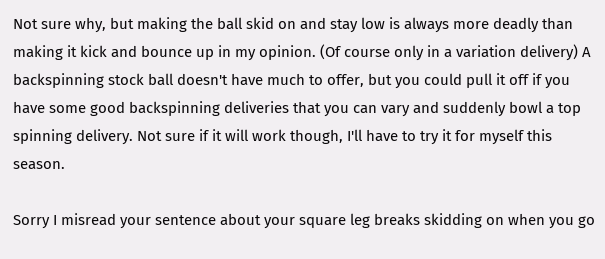Not sure why, but making the ball skid on and stay low is always more deadly than making it kick and bounce up in my opinion. (Of course only in a variation delivery) A backspinning stock ball doesn't have much to offer, but you could pull it off if you have some good backspinning deliveries that you can vary and suddenly bowl a top spinning delivery. Not sure if it will work though, I'll have to try it for myself this season.

Sorry I misread your sentence about your square leg breaks skidding on when you go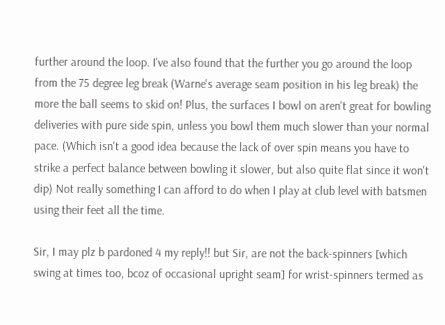further around the loop. I've also found that the further you go around the loop from the 75 degree leg break (Warne's average seam position in his leg break) the more the ball seems to skid on! Plus, the surfaces I bowl on aren't great for bowling deliveries with pure side spin, unless you bowl them much slower than your normal pace. (Which isn't a good idea because the lack of over spin means you have to strike a perfect balance between bowling it slower, but also quite flat since it won't dip) Not really something I can afford to do when I play at club level with batsmen using their feet all the time.

Sir, I may plz b pardoned 4 my reply!! but Sir, are not the back-spinners [which swing at times too, bcoz of occasional upright seam] for wrist-spinners termed as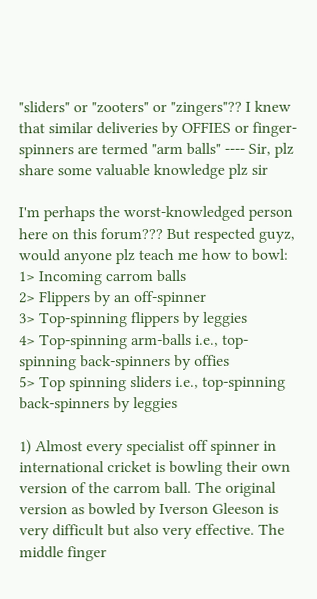"sliders" or "zooters" or "zingers"?? I knew that similar deliveries by OFFIES or finger-spinners are termed "arm balls" ---- Sir, plz share some valuable knowledge plz sir

I'm perhaps the worst-knowledged person here on this forum??? But respected guyz, would anyone plz teach me how to bowl:
1> Incoming carrom balls
2> Flippers by an off-spinner
3> Top-spinning flippers by leggies
4> Top-spinning arm-balls i.e., top-spinning back-spinners by offies
5> Top spinning sliders i.e., top-spinning back-spinners by leggies

1) Almost every specialist off spinner in international cricket is bowling their own version of the carrom ball. The original version as bowled by Iverson Gleeson is very difficult but also very effective. The middle finger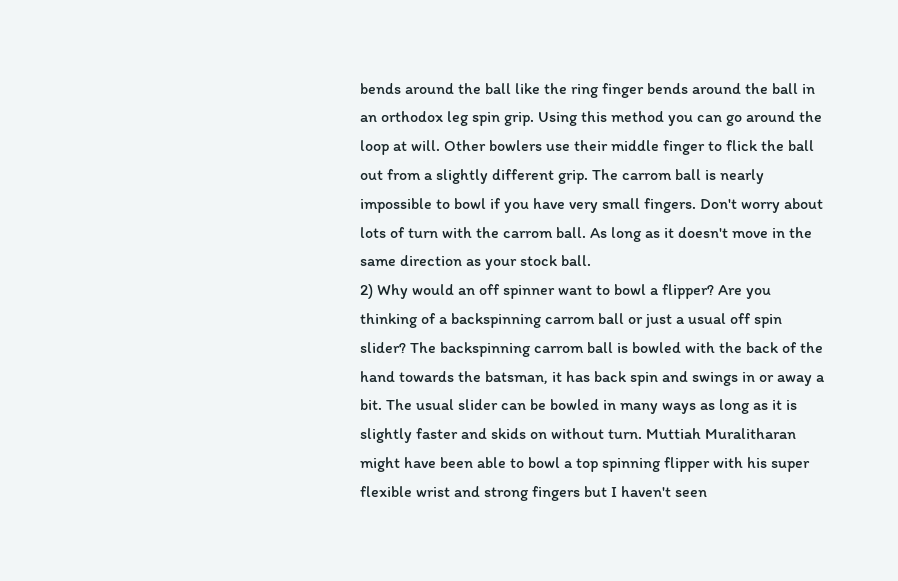bends around the ball like the ring finger bends around the ball in an orthodox leg spin grip. Using this method you can go around the loop at will. Other bowlers use their middle finger to flick the ball out from a slightly different grip. The carrom ball is nearly impossible to bowl if you have very small fingers. Don't worry about lots of turn with the carrom ball. As long as it doesn't move in the same direction as your stock ball.
2) Why would an off spinner want to bowl a flipper? Are you thinking of a backspinning carrom ball or just a usual off spin slider? The backspinning carrom ball is bowled with the back of the hand towards the batsman, it has back spin and swings in or away a bit. The usual slider can be bowled in many ways as long as it is slightly faster and skids on without turn. Muttiah Muralitharan might have been able to bowl a top spinning flipper with his super flexible wrist and strong fingers but I haven't seen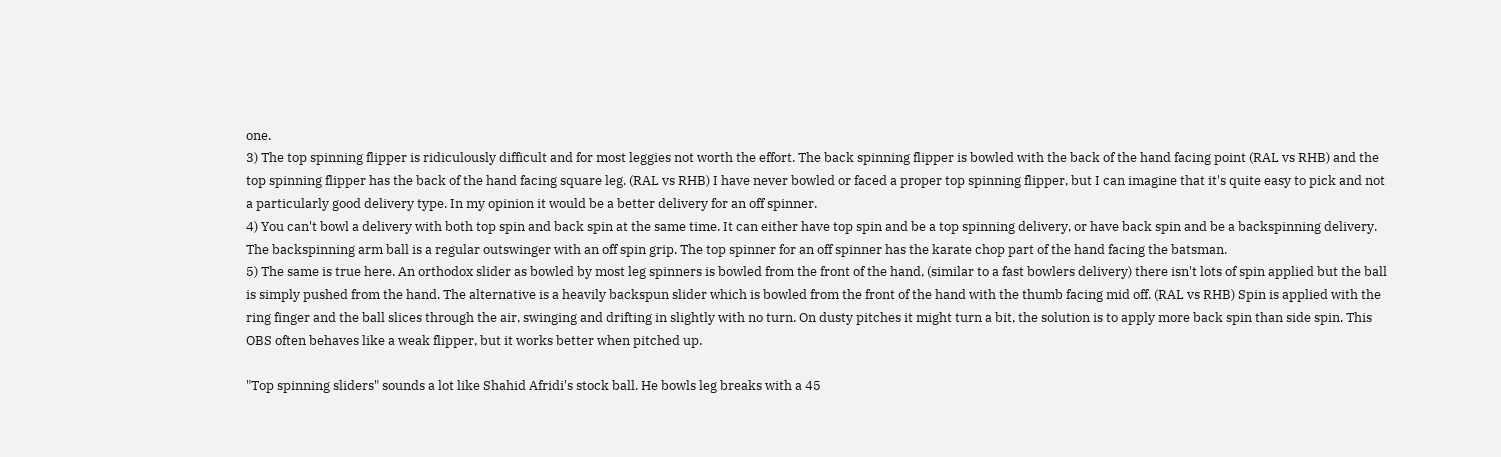one.
3) The top spinning flipper is ridiculously difficult and for most leggies not worth the effort. The back spinning flipper is bowled with the back of the hand facing point (RAL vs RHB) and the top spinning flipper has the back of the hand facing square leg. (RAL vs RHB) I have never bowled or faced a proper top spinning flipper, but I can imagine that it's quite easy to pick and not a particularly good delivery type. In my opinion it would be a better delivery for an off spinner.
4) You can't bowl a delivery with both top spin and back spin at the same time. It can either have top spin and be a top spinning delivery, or have back spin and be a backspinning delivery. The backspinning arm ball is a regular outswinger with an off spin grip. The top spinner for an off spinner has the karate chop part of the hand facing the batsman.
5) The same is true here. An orthodox slider as bowled by most leg spinners is bowled from the front of the hand, (similar to a fast bowlers delivery) there isn't lots of spin applied but the ball is simply pushed from the hand. The alternative is a heavily backspun slider which is bowled from the front of the hand with the thumb facing mid off. (RAL vs RHB) Spin is applied with the ring finger and the ball slices through the air, swinging and drifting in slightly with no turn. On dusty pitches it might turn a bit, the solution is to apply more back spin than side spin. This OBS often behaves like a weak flipper, but it works better when pitched up.

"Top spinning sliders" sounds a lot like Shahid Afridi's stock ball. He bowls leg breaks with a 45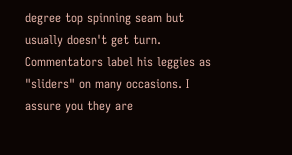degree top spinning seam but usually doesn't get turn. Commentators label his leggies as "sliders" on many occasions. I assure you they are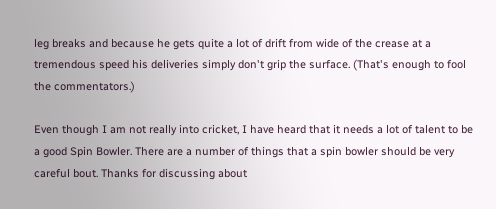leg breaks and because he gets quite a lot of drift from wide of the crease at a tremendous speed his deliveries simply don't grip the surface. (That's enough to fool the commentators.)

Even though I am not really into cricket, I have heard that it needs a lot of talent to be a good Spin Bowler. There are a number of things that a spin bowler should be very careful bout. Thanks for discussing about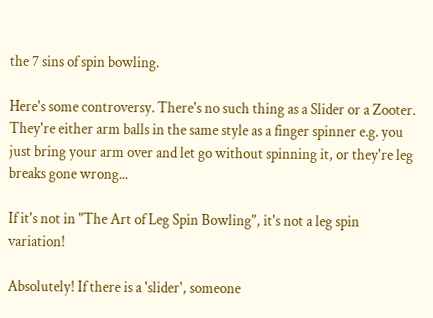the 7 sins of spin bowling.

Here's some controversy. There's no such thing as a Slider or a Zooter. They're either arm balls in the same style as a finger spinner e.g. you just bring your arm over and let go without spinning it, or they're leg breaks gone wrong...

If it's not in "The Art of Leg Spin Bowling", it's not a leg spin variation!

Absolutely! If there is a 'slider', someone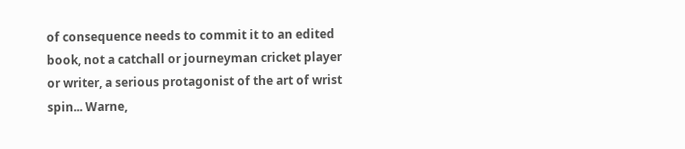of consequence needs to commit it to an edited book, not a catchall or journeyman cricket player or writer, a serious protagonist of the art of wrist spin... Warne,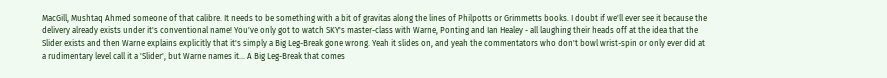MacGill, Mushtaq Ahmed someone of that calibre. It needs to be something with a bit of gravitas along the lines of Philpotts or Grimmetts books. I doubt if we'll ever see it because the delivery already exists under it's conventional name! You've only got to watch SKY's master-class with Warne, Ponting and Ian Healey - all laughing their heads off at the idea that the Slider exists and then Warne explains explicitly that it's simply a Big Leg-Break gone wrong. Yeah it slides on, and yeah the commentators who don't bowl wrist-spin or only ever did at a rudimentary level call it a 'Slider', but Warne names it... A Big Leg-Break that comes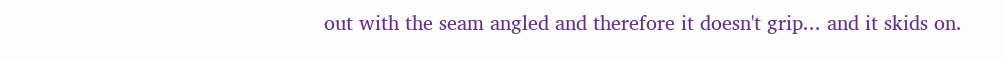out with the seam angled and therefore it doesn't grip... and it skids on.